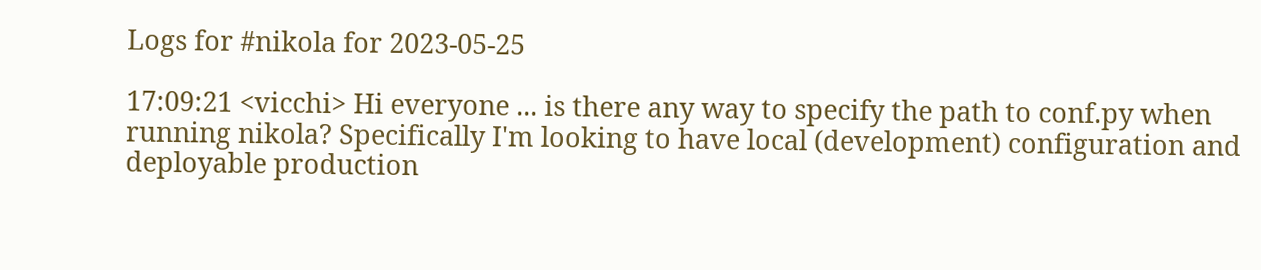Logs for #nikola for 2023-05-25

17:09:21 <vicchi> Hi everyone ... is there any way to specify the path to conf.py when running nikola? Specifically I'm looking to have local (development) configuration and deployable production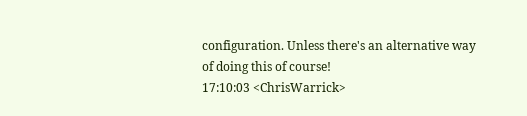configuration. Unless there's an alternative way of doing this of course!
17:10:03 <ChrisWarrick>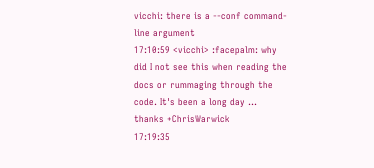vicchi: there is a --conf command-line argument
17:10:59 <vicchi> :facepalm: why did I not see this when reading the docs or rummaging through the code. It's been a long day ... thanks +ChrisWarwick
17:19:35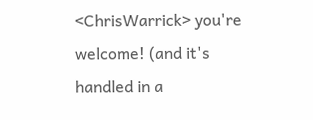<ChrisWarrick> you're welcome! (and it's handled in a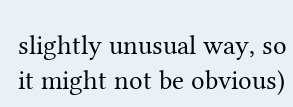slightly unusual way, so it might not be obvious)